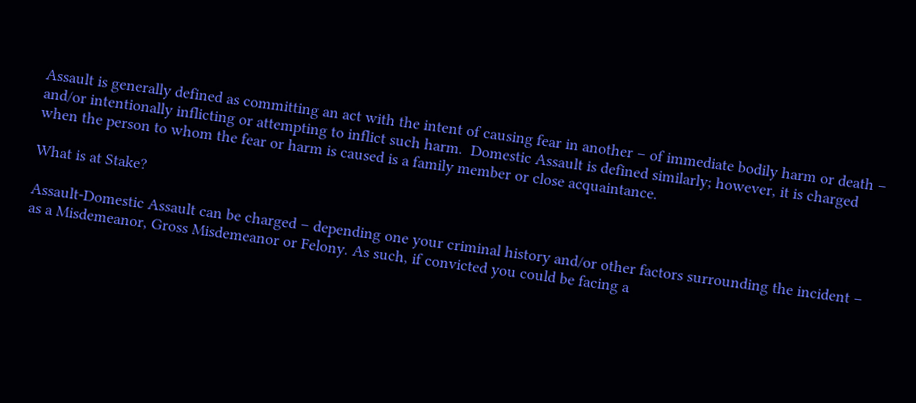Assault is generally defined as committing an act with the intent of causing fear in another – of immediate bodily harm or death – and/or intentionally inflicting or attempting to inflict such harm.  Domestic Assault is defined similarly; however, it is charged when the person to whom the fear or harm is caused is a family member or close acquaintance.

What is at Stake?

Assault-Domestic Assault can be charged – depending one your criminal history and/or other factors surrounding the incident – as a Misdemeanor, Gross Misdemeanor or Felony. As such, if convicted you could be facing a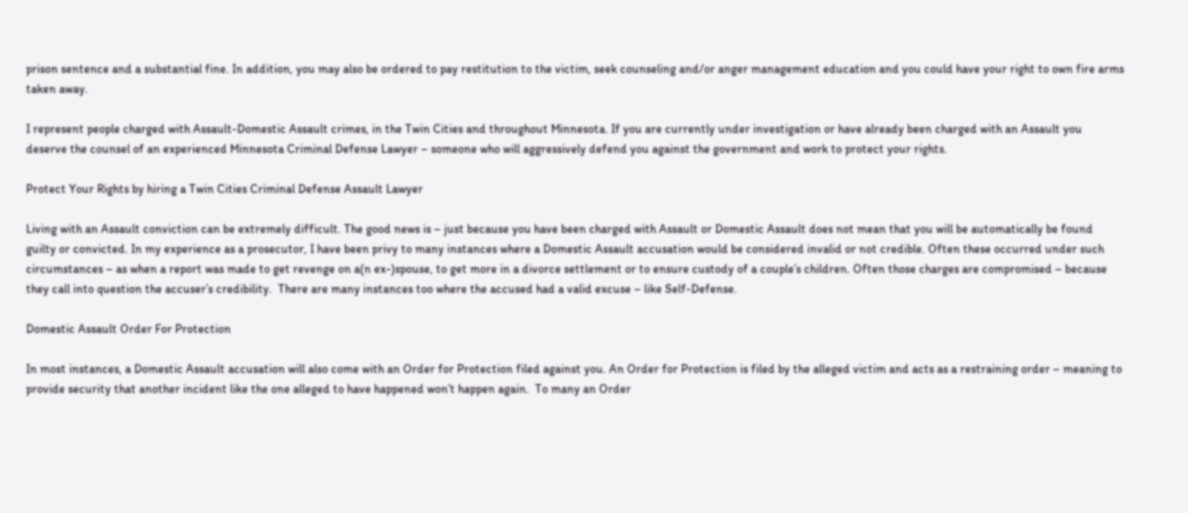prison sentence and a substantial fine. In addition, you may also be ordered to pay restitution to the victim, seek counseling and/or anger management education and you could have your right to own fire arms taken away.

I represent people charged with Assault-Domestic Assault crimes, in the Twin Cities and throughout Minnesota. If you are currently under investigation or have already been charged with an Assault you deserve the counsel of an experienced Minnesota Criminal Defense Lawyer – someone who will aggressively defend you against the government and work to protect your rights.

Protect Your Rights by hiring a Twin Cities Criminal Defense Assault Lawyer

Living with an Assault conviction can be extremely difficult. The good news is – just because you have been charged with Assault or Domestic Assault does not mean that you will be automatically be found guilty or convicted. In my experience as a prosecutor, I have been privy to many instances where a Domestic Assault accusation would be considered invalid or not credible. Often these occurred under such circumstances – as when a report was made to get revenge on a(n ex-)spouse, to get more in a divorce settlement or to ensure custody of a couple’s children. Often those charges are compromised – because they call into question the accuser’s credibility.  There are many instances too where the accused had a valid excuse – like Self-Defense.

Domestic Assault Order For Protection

In most instances, a Domestic Assault accusation will also come with an Order for Protection filed against you. An Order for Protection is filed by the alleged victim and acts as a restraining order – meaning to provide security that another incident like the one alleged to have happened won’t happen again.  To many an Order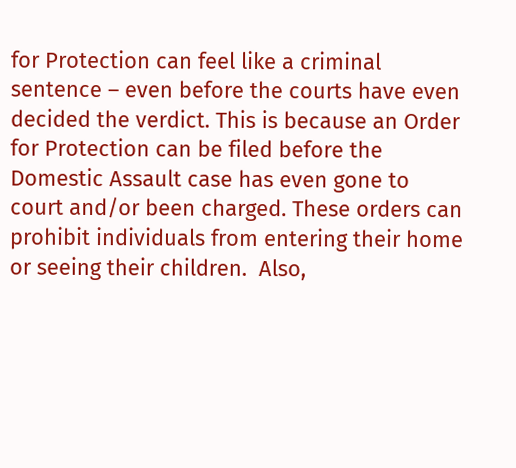for Protection can feel like a criminal sentence – even before the courts have even decided the verdict. This is because an Order for Protection can be filed before the Domestic Assault case has even gone to court and/or been charged. These orders can prohibit individuals from entering their home or seeing their children.  Also,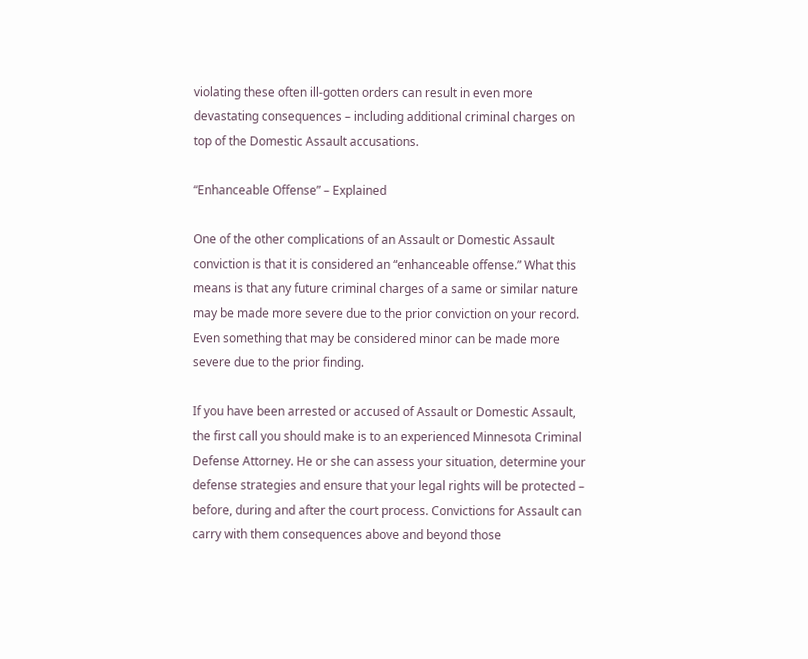violating these often ill-gotten orders can result in even more devastating consequences – including additional criminal charges on top of the Domestic Assault accusations.

“Enhanceable Offense” – Explained

One of the other complications of an Assault or Domestic Assault conviction is that it is considered an “enhanceable offense.” What this means is that any future criminal charges of a same or similar nature may be made more severe due to the prior conviction on your record. Even something that may be considered minor can be made more severe due to the prior finding.

If you have been arrested or accused of Assault or Domestic Assault, the first call you should make is to an experienced Minnesota Criminal Defense Attorney. He or she can assess your situation, determine your defense strategies and ensure that your legal rights will be protected – before, during and after the court process. Convictions for Assault can carry with them consequences above and beyond those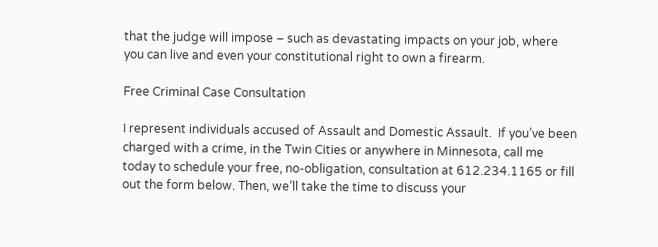that the judge will impose – such as devastating impacts on your job, where you can live and even your constitutional right to own a firearm.

Free Criminal Case Consultation

I represent individuals accused of Assault and Domestic Assault.  If you’ve been charged with a crime, in the Twin Cities or anywhere in Minnesota, call me today to schedule your free, no-obligation, consultation at 612.234.1165 or fill out the form below. Then, we’ll take the time to discuss your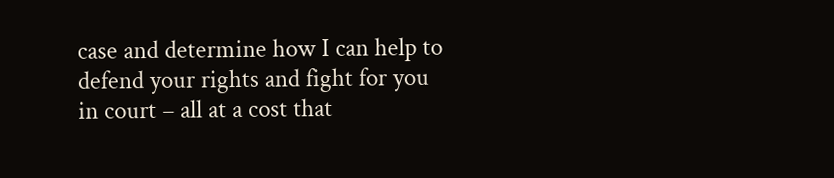case and determine how I can help to defend your rights and fight for you in court – all at a cost that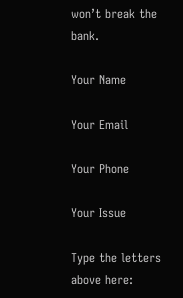won’t break the bank.

Your Name

Your Email

Your Phone

Your Issue

Type the letters above here: